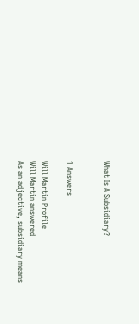What Is A Subsidiary?


1 Answers

Will Martin Profile
Will Martin answered
As an adjective, subsidiary means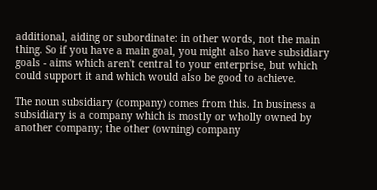additional, aiding or subordinate: in other words, not the main thing. So if you have a main goal, you might also have subsidiary goals - aims which aren't central to your enterprise, but which could support it and which would also be good to achieve.

The noun subsidiary (company) comes from this. In business a subsidiary is a company which is mostly or wholly owned by another company; the other (owning) company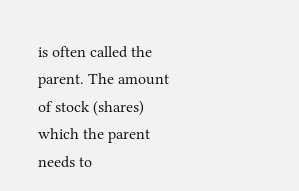is often called the parent. The amount of stock (shares) which the parent needs to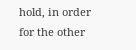hold, in order for the other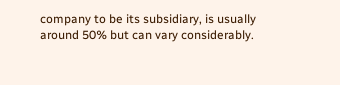company to be its subsidiary, is usually around 50% but can vary considerably.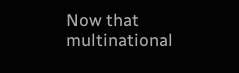Now that multinational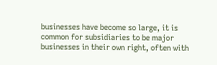businesses have become so large, it is common for subsidiaries to be major businesses in their own right, often with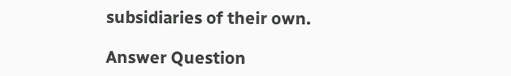subsidiaries of their own.

Answer Question